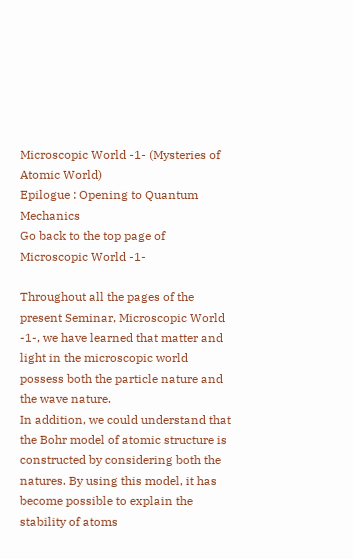Microscopic World -1- (Mysteries of Atomic World)
Epilogue : Opening to Quantum Mechanics
Go back to the top page of Microscopic World -1-

Throughout all the pages of the present Seminar, Microscopic World -1-, we have learned that matter and light in the microscopic world possess both the particle nature and the wave nature.
In addition, we could understand that the Bohr model of atomic structure is constructed by considering both the natures. By using this model, it has become possible to explain the stability of atoms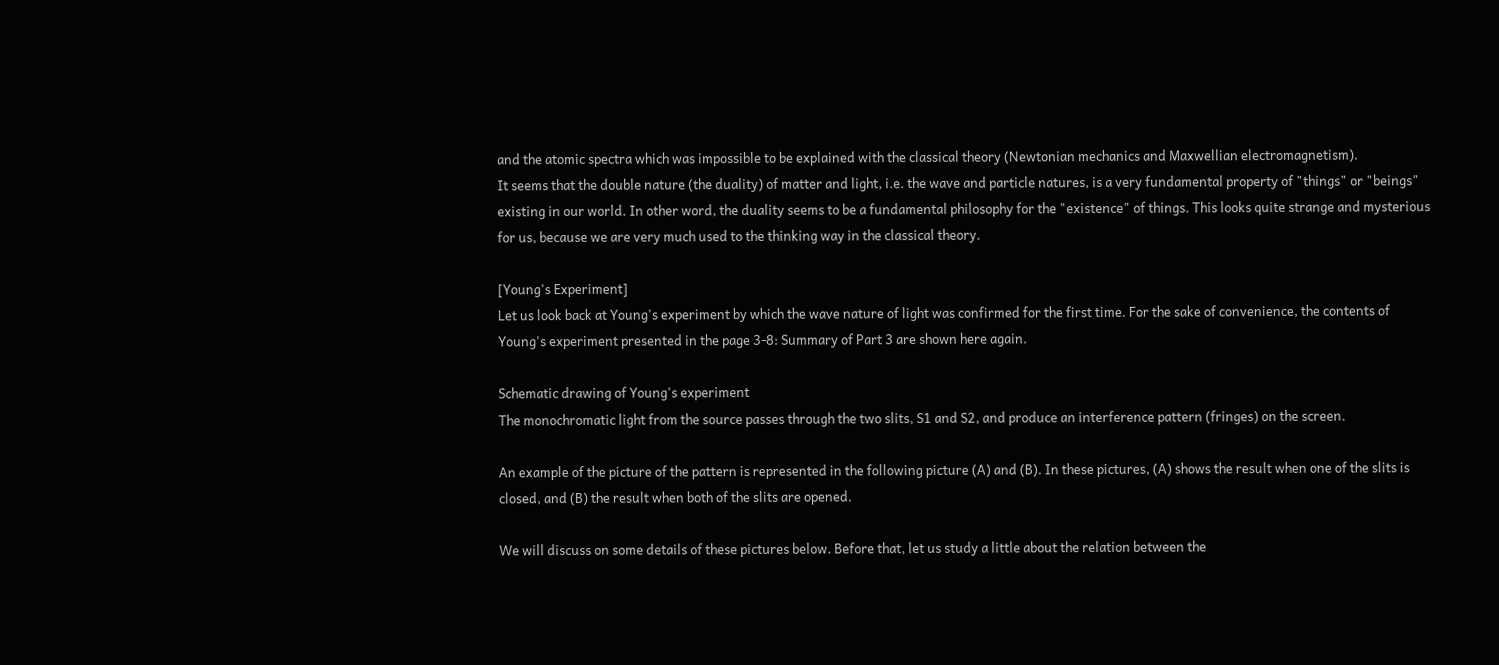and the atomic spectra which was impossible to be explained with the classical theory (Newtonian mechanics and Maxwellian electromagnetism).
It seems that the double nature (the duality) of matter and light, i.e. the wave and particle natures, is a very fundamental property of "things" or "beings" existing in our world. In other word, the duality seems to be a fundamental philosophy for the "existence" of things. This looks quite strange and mysterious for us, because we are very much used to the thinking way in the classical theory.

[Young's Experiment]
Let us look back at Young's experiment by which the wave nature of light was confirmed for the first time. For the sake of convenience, the contents of Young's experiment presented in the page 3-8: Summary of Part 3 are shown here again.

Schematic drawing of Young's experiment
The monochromatic light from the source passes through the two slits, S1 and S2, and produce an interference pattern (fringes) on the screen.

An example of the picture of the pattern is represented in the following picture (A) and (B). In these pictures, (A) shows the result when one of the slits is closed, and (B) the result when both of the slits are opened.

We will discuss on some details of these pictures below. Before that, let us study a little about the relation between the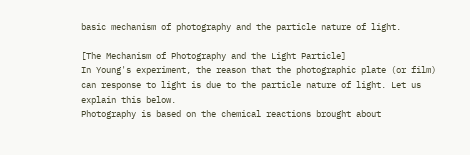basic mechanism of photography and the particle nature of light.

[The Mechanism of Photography and the Light Particle]
In Young's experiment, the reason that the photographic plate (or film) can response to light is due to the particle nature of light. Let us explain this below.
Photography is based on the chemical reactions brought about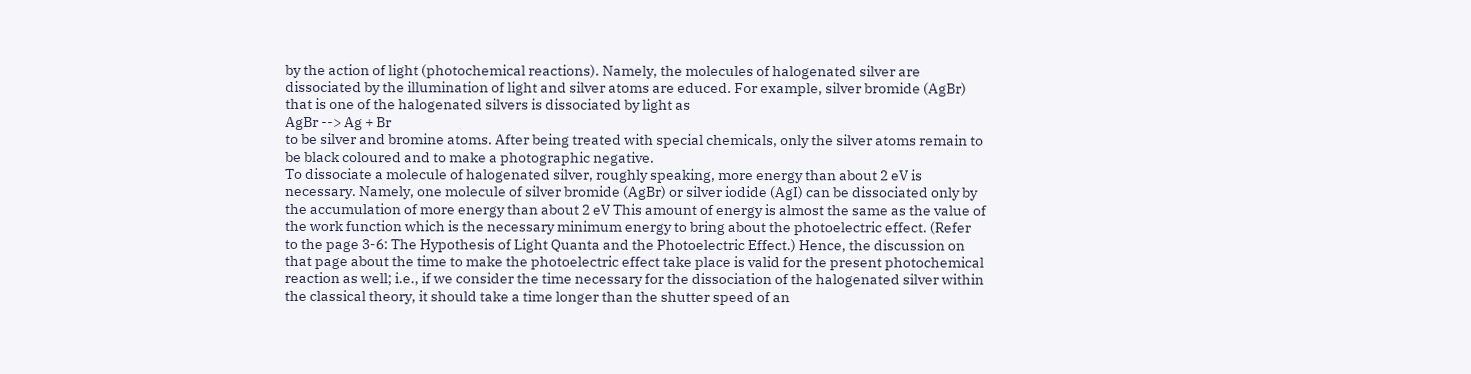by the action of light (photochemical reactions). Namely, the molecules of halogenated silver are dissociated by the illumination of light and silver atoms are educed. For example, silver bromide (AgBr) that is one of the halogenated silvers is dissociated by light as
AgBr --> Ag + Br
to be silver and bromine atoms. After being treated with special chemicals, only the silver atoms remain to be black coloured and to make a photographic negative.
To dissociate a molecule of halogenated silver, roughly speaking, more energy than about 2 eV is necessary. Namely, one molecule of silver bromide (AgBr) or silver iodide (AgI) can be dissociated only by the accumulation of more energy than about 2 eV This amount of energy is almost the same as the value of the work function which is the necessary minimum energy to bring about the photoelectric effect. (Refer to the page 3-6: The Hypothesis of Light Quanta and the Photoelectric Effect.) Hence, the discussion on that page about the time to make the photoelectric effect take place is valid for the present photochemical reaction as well; i.e., if we consider the time necessary for the dissociation of the halogenated silver within the classical theory, it should take a time longer than the shutter speed of an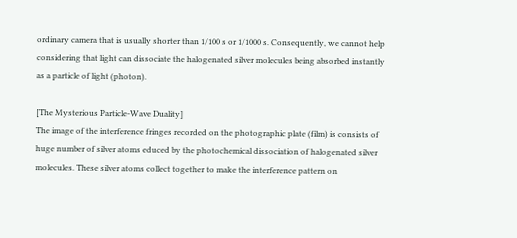ordinary camera that is usually shorter than 1/100 s or 1/1000 s. Consequently, we cannot help considering that light can dissociate the halogenated silver molecules being absorbed instantly as a particle of light (photon).

[The Mysterious Particle-Wave Duality]
The image of the interference fringes recorded on the photographic plate (film) is consists of huge number of silver atoms educed by the photochemical dissociation of halogenated silver molecules. These silver atoms collect together to make the interference pattern on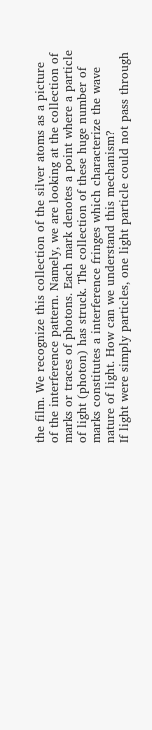the film. We recognize this collection of the silver atoms as a picture of the interference pattern. Namely, we are looking at the collection of marks or traces of photons. Each mark denotes a point where a particle of light (photon) has struck. The collection of these huge number of marks constitutes a interference fringes which characterize the wave nature of light. How can we understand this mechanism?
If light were simply particles, one light particle could not pass through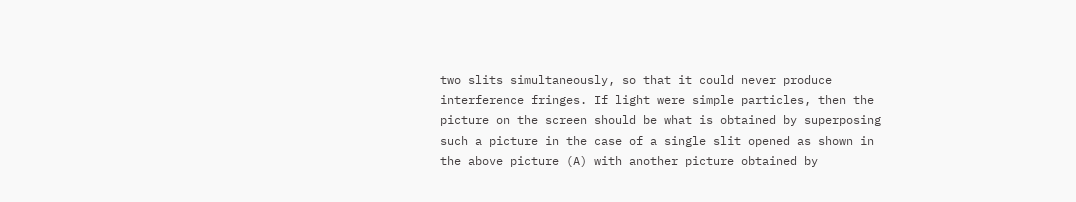two slits simultaneously, so that it could never produce interference fringes. If light were simple particles, then the picture on the screen should be what is obtained by superposing such a picture in the case of a single slit opened as shown in the above picture (A) with another picture obtained by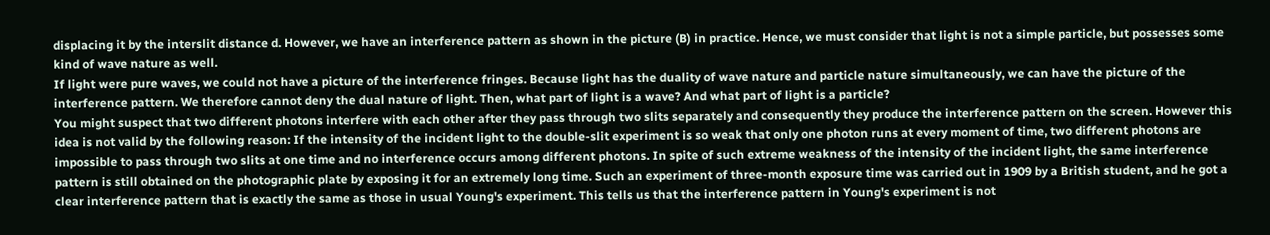displacing it by the interslit distance d. However, we have an interference pattern as shown in the picture (B) in practice. Hence, we must consider that light is not a simple particle, but possesses some kind of wave nature as well.
If light were pure waves, we could not have a picture of the interference fringes. Because light has the duality of wave nature and particle nature simultaneously, we can have the picture of the interference pattern. We therefore cannot deny the dual nature of light. Then, what part of light is a wave? And what part of light is a particle?
You might suspect that two different photons interfere with each other after they pass through two slits separately and consequently they produce the interference pattern on the screen. However this idea is not valid by the following reason: If the intensity of the incident light to the double-slit experiment is so weak that only one photon runs at every moment of time, two different photons are impossible to pass through two slits at one time and no interference occurs among different photons. In spite of such extreme weakness of the intensity of the incident light, the same interference pattern is still obtained on the photographic plate by exposing it for an extremely long time. Such an experiment of three-month exposure time was carried out in 1909 by a British student, and he got a clear interference pattern that is exactly the same as those in usual Young's experiment. This tells us that the interference pattern in Young's experiment is not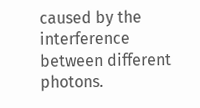caused by the interference between different photons.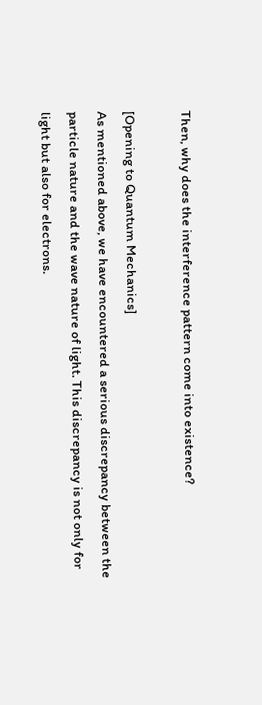Then, why does the interference pattern come into existence?

[Opening to Quantum Mechanics]
As mentioned above, we have encountered a serious discrepancy between the particle nature and the wave nature of light. This discrepancy is not only for light but also for electrons.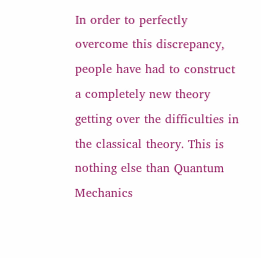In order to perfectly overcome this discrepancy, people have had to construct a completely new theory getting over the difficulties in the classical theory. This is nothing else than Quantum Mechanics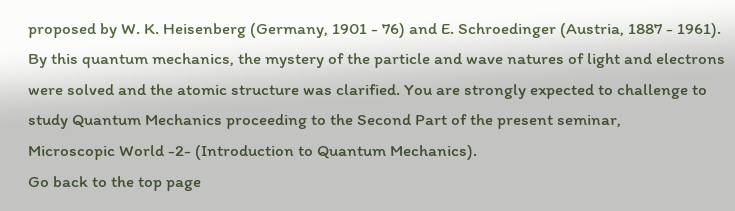proposed by W. K. Heisenberg (Germany, 1901 - 76) and E. Schroedinger (Austria, 1887 - 1961).
By this quantum mechanics, the mystery of the particle and wave natures of light and electrons were solved and the atomic structure was clarified. You are strongly expected to challenge to study Quantum Mechanics proceeding to the Second Part of the present seminar,
Microscopic World -2- (Introduction to Quantum Mechanics).
Go back to the top page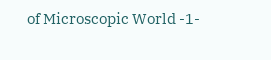of Microscopic World -1-